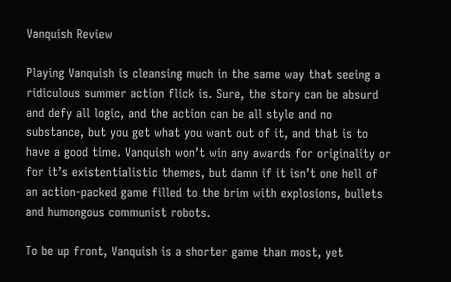Vanquish Review

Playing Vanquish is cleansing much in the same way that seeing a ridiculous summer action flick is. Sure, the story can be absurd and defy all logic, and the action can be all style and no substance, but you get what you want out of it, and that is to have a good time. Vanquish won’t win any awards for originality or for it’s existentialistic themes, but damn if it isn’t one hell of an action-packed game filled to the brim with explosions, bullets and humongous communist robots.

To be up front, Vanquish is a shorter game than most, yet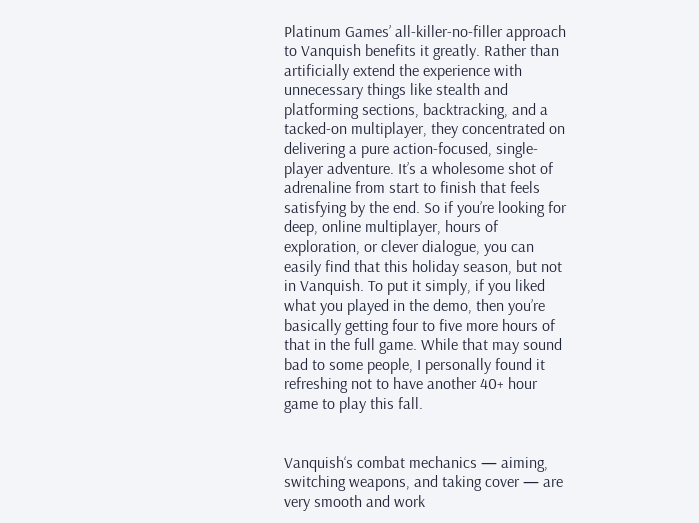Platinum Games’ all-killer-no-filler approach to Vanquish benefits it greatly. Rather than artificially extend the experience with unnecessary things like stealth and platforming sections, backtracking, and a tacked-on multiplayer, they concentrated on delivering a pure action-focused, single-player adventure. It’s a wholesome shot of adrenaline from start to finish that feels satisfying by the end. So if you’re looking for deep, online multiplayer, hours of exploration, or clever dialogue, you can easily find that this holiday season, but not in Vanquish. To put it simply, if you liked what you played in the demo, then you’re basically getting four to five more hours of that in the full game. While that may sound bad to some people, I personally found it refreshing not to have another 40+ hour game to play this fall.


Vanquish‘s combat mechanics — aiming, switching weapons, and taking cover — are very smooth and work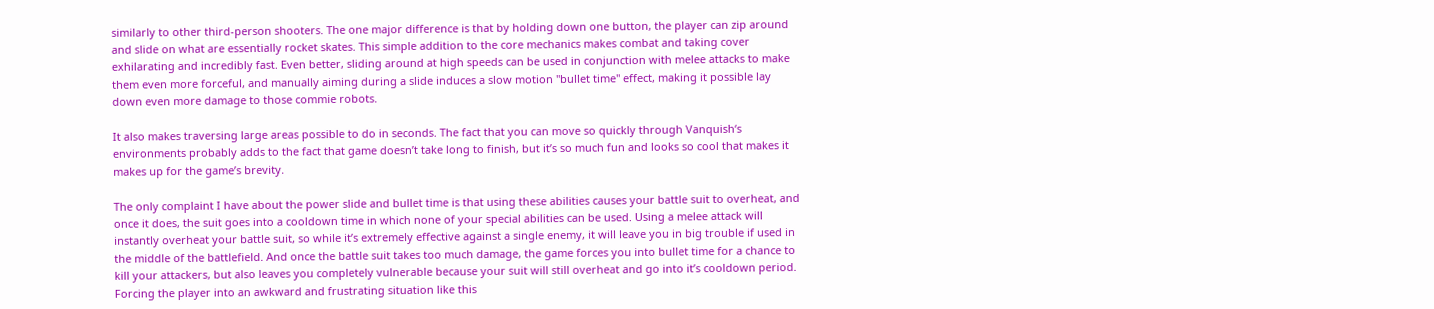similarly to other third-person shooters. The one major difference is that by holding down one button, the player can zip around and slide on what are essentially rocket skates. This simple addition to the core mechanics makes combat and taking cover exhilarating and incredibly fast. Even better, sliding around at high speeds can be used in conjunction with melee attacks to make them even more forceful, and manually aiming during a slide induces a slow motion "bullet time" effect, making it possible lay down even more damage to those commie robots.

It also makes traversing large areas possible to do in seconds. The fact that you can move so quickly through Vanquish‘s environments probably adds to the fact that game doesn’t take long to finish, but it’s so much fun and looks so cool that makes it makes up for the game’s brevity.

The only complaint I have about the power slide and bullet time is that using these abilities causes your battle suit to overheat, and once it does, the suit goes into a cooldown time in which none of your special abilities can be used. Using a melee attack will instantly overheat your battle suit, so while it’s extremely effective against a single enemy, it will leave you in big trouble if used in the middle of the battlefield. And once the battle suit takes too much damage, the game forces you into bullet time for a chance to kill your attackers, but also leaves you completely vulnerable because your suit will still overheat and go into it’s cooldown period. Forcing the player into an awkward and frustrating situation like this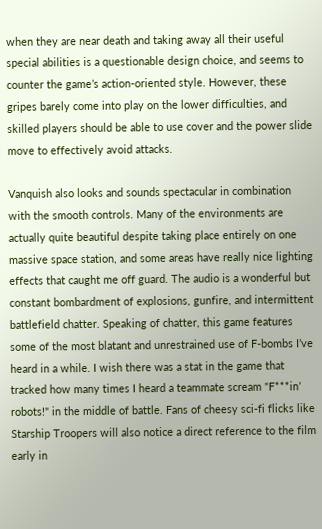when they are near death and taking away all their useful special abilities is a questionable design choice, and seems to counter the game’s action-oriented style. However, these gripes barely come into play on the lower difficulties, and skilled players should be able to use cover and the power slide move to effectively avoid attacks.

Vanquish also looks and sounds spectacular in combination with the smooth controls. Many of the environments are actually quite beautiful despite taking place entirely on one massive space station, and some areas have really nice lighting effects that caught me off guard. The audio is a wonderful but constant bombardment of explosions, gunfire, and intermittent battlefield chatter. Speaking of chatter, this game features some of the most blatant and unrestrained use of F-bombs I’ve heard in a while. I wish there was a stat in the game that tracked how many times I heard a teammate scream "F***in’ robots!" in the middle of battle. Fans of cheesy sci-fi flicks like Starship Troopers will also notice a direct reference to the film early in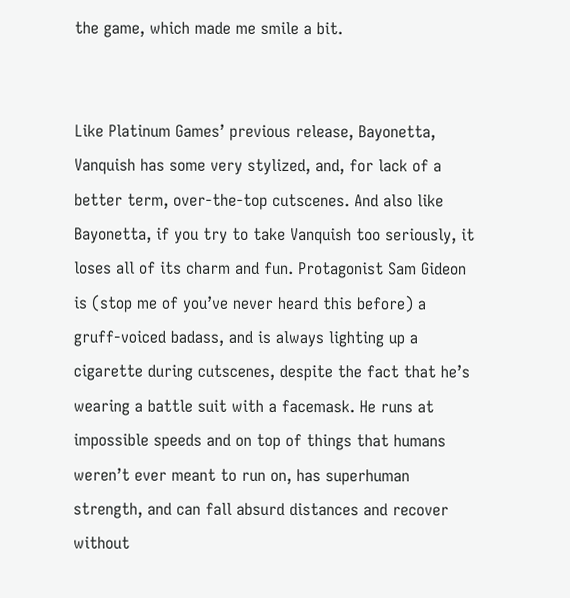the game, which made me smile a bit.


Like Platinum Games’ previous release, Bayonetta, Vanquish has some very stylized, and, for lack of a better term, over-the-top cutscenes. And also like Bayonetta, if you try to take Vanquish too seriously, it loses all of its charm and fun. Protagonist Sam Gideon is (stop me of you’ve never heard this before) a gruff-voiced badass, and is always lighting up a cigarette during cutscenes, despite the fact that he’s wearing a battle suit with a facemask. He runs at impossible speeds and on top of things that humans weren’t ever meant to run on, has superhuman strength, and can fall absurd distances and recover without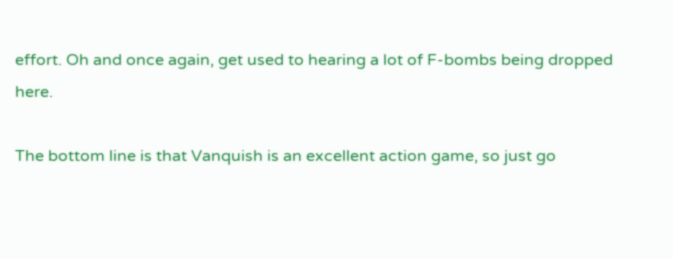effort. Oh and once again, get used to hearing a lot of F-bombs being dropped here.

The bottom line is that Vanquish is an excellent action game, so just go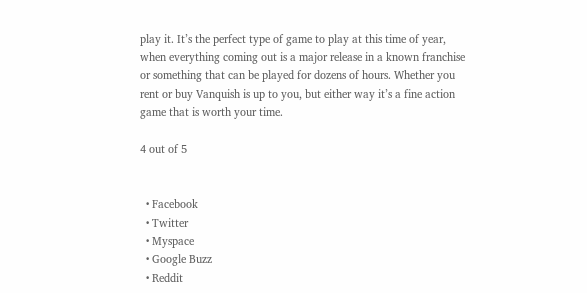play it. It’s the perfect type of game to play at this time of year, when everything coming out is a major release in a known franchise or something that can be played for dozens of hours. Whether you rent or buy Vanquish is up to you, but either way it’s a fine action game that is worth your time.

4 out of 5


  • Facebook
  • Twitter
  • Myspace
  • Google Buzz
  • Reddit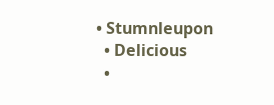• Stumnleupon
  • Delicious
  •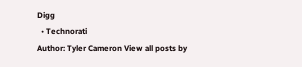Digg
  • Technorati
Author: Tyler Cameron View all posts by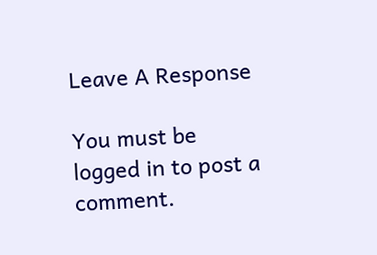Leave A Response

You must be logged in to post a comment.